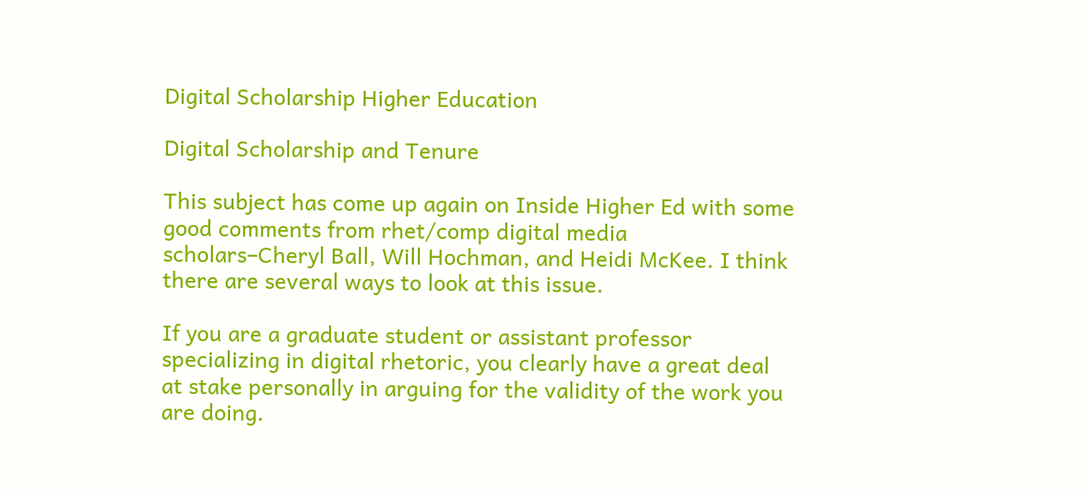Digital Scholarship Higher Education

Digital Scholarship and Tenure

This subject has come up again on Inside Higher Ed with some good comments from rhet/comp digital media scholars–Cheryl Ball, Will Hochman, and Heidi McKee. I think there are several ways to look at this issue.

If you are a graduate student or assistant professor specializing in digital rhetoric, you clearly have a great deal at stake personally in arguing for the validity of the work you are doing.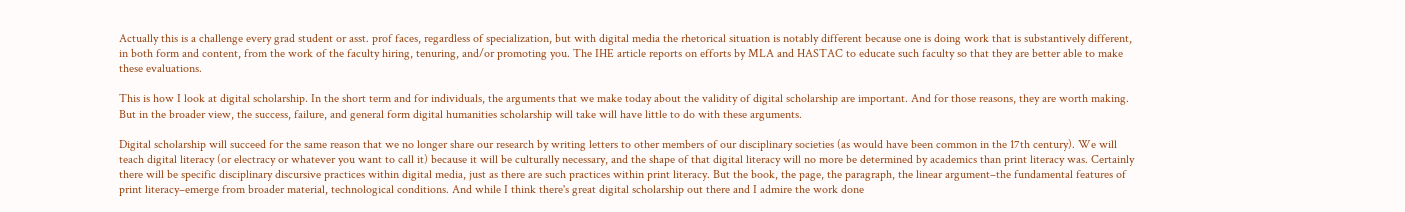Actually this is a challenge every grad student or asst. prof faces, regardless of specialization, but with digital media the rhetorical situation is notably different because one is doing work that is substantively different, in both form and content, from the work of the faculty hiring, tenuring, and/or promoting you. The IHE article reports on efforts by MLA and HASTAC to educate such faculty so that they are better able to make these evaluations.

This is how I look at digital scholarship. In the short term and for individuals, the arguments that we make today about the validity of digital scholarship are important. And for those reasons, they are worth making. But in the broader view, the success, failure, and general form digital humanities scholarship will take will have little to do with these arguments.

Digital scholarship will succeed for the same reason that we no longer share our research by writing letters to other members of our disciplinary societies (as would have been common in the 17th century). We will teach digital literacy (or electracy or whatever you want to call it) because it will be culturally necessary, and the shape of that digital literacy will no more be determined by academics than print literacy was. Certainly there will be specific disciplinary discursive practices within digital media, just as there are such practices within print literacy. But the book, the page, the paragraph, the linear argument–the fundamental features of print literacy–emerge from broader material, technological conditions. And while I think there's great digital scholarship out there and I admire the work done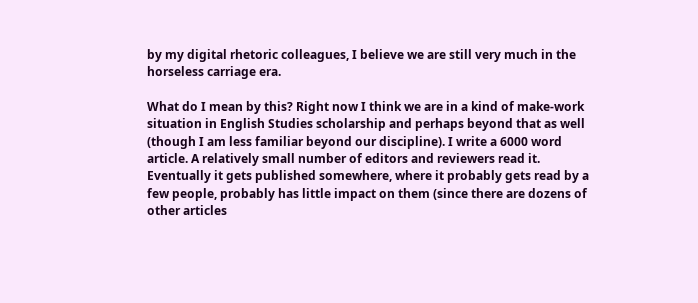by my digital rhetoric colleagues, I believe we are still very much in the horseless carriage era.

What do I mean by this? Right now I think we are in a kind of make-work situation in English Studies scholarship and perhaps beyond that as well (though I am less familiar beyond our discipline). I write a 6000 word article. A relatively small number of editors and reviewers read it. Eventually it gets published somewhere, where it probably gets read by a few people, probably has little impact on them (since there are dozens of other articles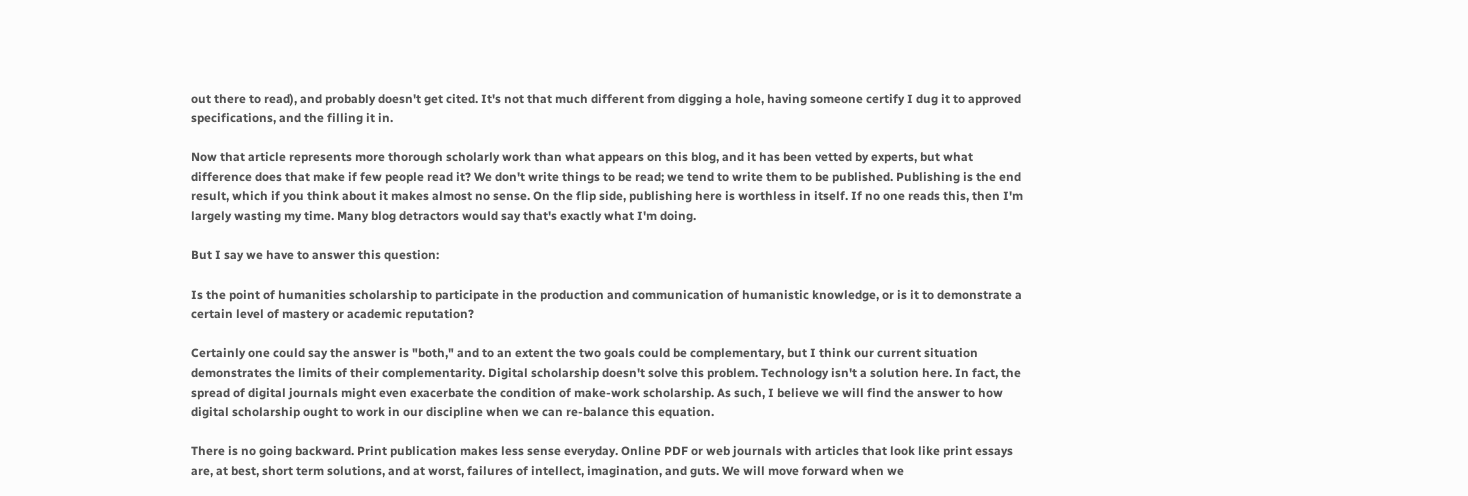out there to read), and probably doesn't get cited. It's not that much different from digging a hole, having someone certify I dug it to approved specifications, and the filling it in.

Now that article represents more thorough scholarly work than what appears on this blog, and it has been vetted by experts, but what difference does that make if few people read it? We don't write things to be read; we tend to write them to be published. Publishing is the end result, which if you think about it makes almost no sense. On the flip side, publishing here is worthless in itself. If no one reads this, then I'm largely wasting my time. Many blog detractors would say that's exactly what I'm doing.

But I say we have to answer this question:

Is the point of humanities scholarship to participate in the production and communication of humanistic knowledge, or is it to demonstrate a certain level of mastery or academic reputation?

Certainly one could say the answer is "both," and to an extent the two goals could be complementary, but I think our current situation demonstrates the limits of their complementarity. Digital scholarship doesn't solve this problem. Technology isn't a solution here. In fact, the spread of digital journals might even exacerbate the condition of make-work scholarship. As such, I believe we will find the answer to how digital scholarship ought to work in our discipline when we can re-balance this equation.

There is no going backward. Print publication makes less sense everyday. Online PDF or web journals with articles that look like print essays are, at best, short term solutions, and at worst, failures of intellect, imagination, and guts. We will move forward when we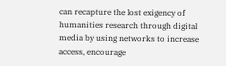can recapture the lost exigency of humanities research through digital media by using networks to increase access, encourage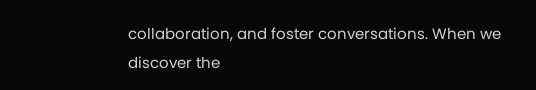collaboration, and foster conversations. When we discover the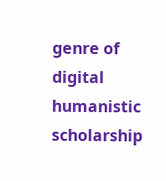genre of digital humanistic scholarship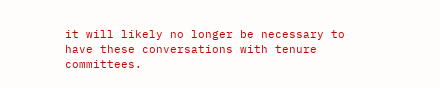it will likely no longer be necessary to have these conversations with tenure committees.